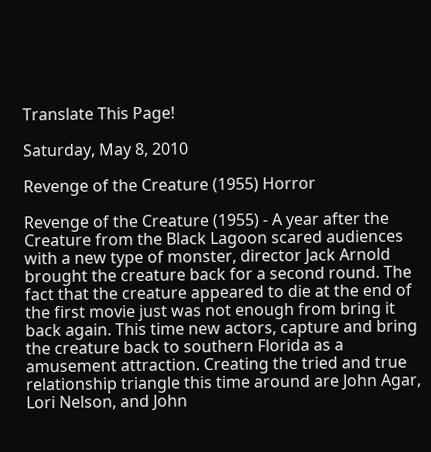Translate This Page!

Saturday, May 8, 2010

Revenge of the Creature (1955) Horror

Revenge of the Creature (1955) - A year after the Creature from the Black Lagoon scared audiences with a new type of monster, director Jack Arnold brought the creature back for a second round. The fact that the creature appeared to die at the end of the first movie just was not enough from bring it back again. This time new actors, capture and bring the creature back to southern Florida as a amusement attraction. Creating the tried and true relationship triangle this time around are John Agar, Lori Nelson, and John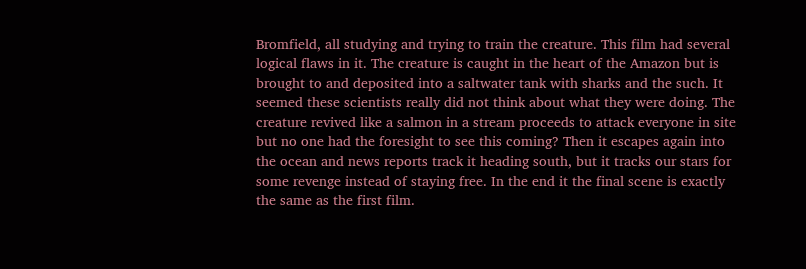Bromfield, all studying and trying to train the creature. This film had several logical flaws in it. The creature is caught in the heart of the Amazon but is brought to and deposited into a saltwater tank with sharks and the such. It seemed these scientists really did not think about what they were doing. The creature revived like a salmon in a stream proceeds to attack everyone in site but no one had the foresight to see this coming? Then it escapes again into the ocean and news reports track it heading south, but it tracks our stars for some revenge instead of staying free. In the end it the final scene is exactly the same as the first film.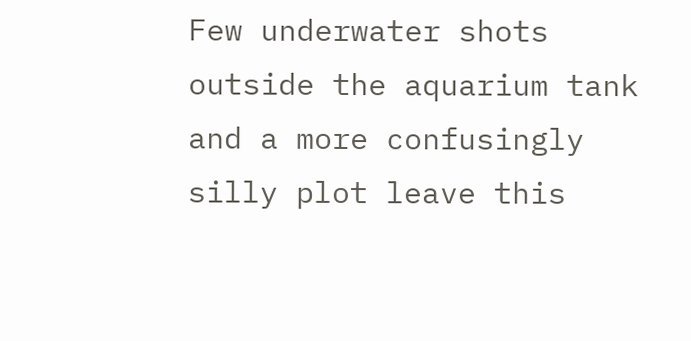Few underwater shots outside the aquarium tank and a more confusingly silly plot leave this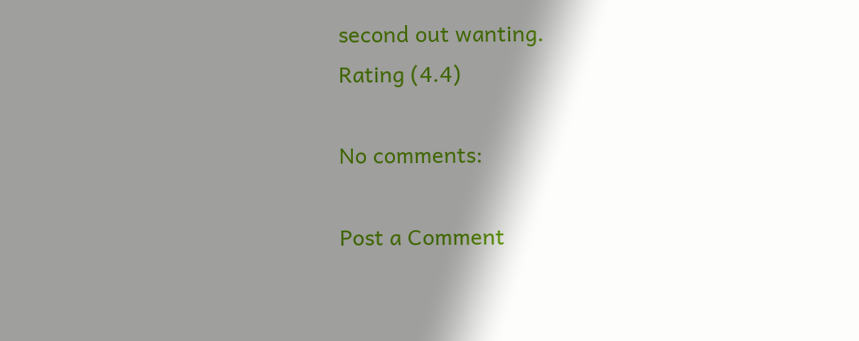second out wanting.
Rating (4.4)

No comments:

Post a Comment